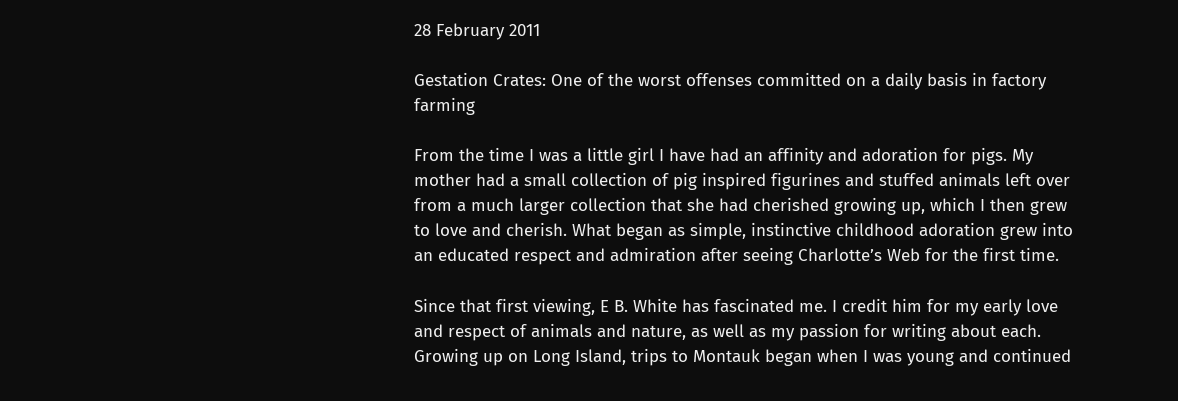28 February 2011

Gestation Crates: One of the worst offenses committed on a daily basis in factory farming

From the time I was a little girl I have had an affinity and adoration for pigs. My mother had a small collection of pig inspired figurines and stuffed animals left over from a much larger collection that she had cherished growing up, which I then grew to love and cherish. What began as simple, instinctive childhood adoration grew into an educated respect and admiration after seeing Charlotte’s Web for the first time.

Since that first viewing, E B. White has fascinated me. I credit him for my early love and respect of animals and nature, as well as my passion for writing about each. Growing up on Long Island, trips to Montauk began when I was young and continued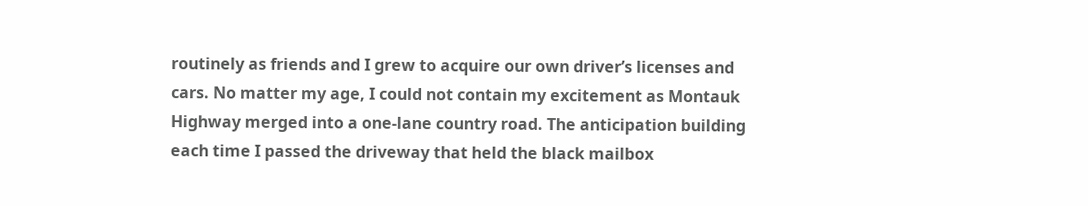routinely as friends and I grew to acquire our own driver’s licenses and cars. No matter my age, I could not contain my excitement as Montauk Highway merged into a one-lane country road. The anticipation building each time I passed the driveway that held the black mailbox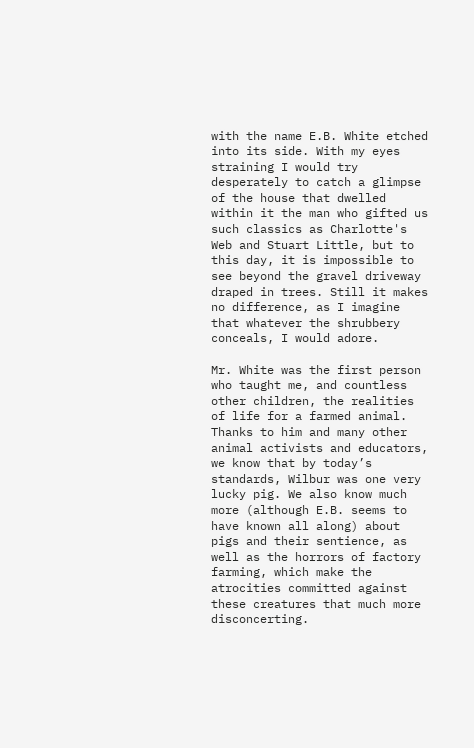with the name E.B. White etched into its side. With my eyes straining I would try desperately to catch a glimpse of the house that dwelled within it the man who gifted us such classics as Charlotte's Web and Stuart Little, but to this day, it is impossible to see beyond the gravel driveway draped in trees. Still it makes no difference, as I imagine that whatever the shrubbery conceals, I would adore.

Mr. White was the first person who taught me, and countless other children, the realities of life for a farmed animal. Thanks to him and many other animal activists and educators, we know that by today’s standards, Wilbur was one very lucky pig. We also know much more (although E.B. seems to have known all along) about pigs and their sentience, as well as the horrors of factory farming, which make the atrocities committed against these creatures that much more disconcerting.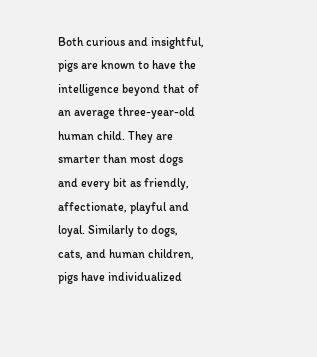Both curious and insightful, pigs are known to have the intelligence beyond that of an average three-year-old human child. They are smarter than most dogs and every bit as friendly, affectionate, playful and loyal. Similarly to dogs, cats, and human children, pigs have individualized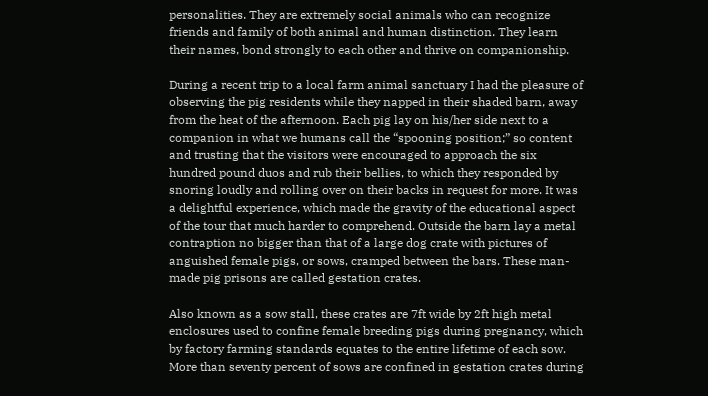personalities. They are extremely social animals who can recognize friends and family of both animal and human distinction. They learn their names, bond strongly to each other and thrive on companionship.

During a recent trip to a local farm animal sanctuary I had the pleasure of observing the pig residents while they napped in their shaded barn, away from the heat of the afternoon. Each pig lay on his/her side next to a companion in what we humans call the “spooning position;” so content and trusting that the visitors were encouraged to approach the six hundred pound duos and rub their bellies, to which they responded by snoring loudly and rolling over on their backs in request for more. It was a delightful experience, which made the gravity of the educational aspect of the tour that much harder to comprehend. Outside the barn lay a metal contraption no bigger than that of a large dog crate with pictures of anguished female pigs, or sows, cramped between the bars. These man-made pig prisons are called gestation crates.

Also known as a sow stall, these crates are 7ft wide by 2ft high metal enclosures used to confine female breeding pigs during pregnancy, which by factory farming standards equates to the entire lifetime of each sow. More than seventy percent of sows are confined in gestation crates during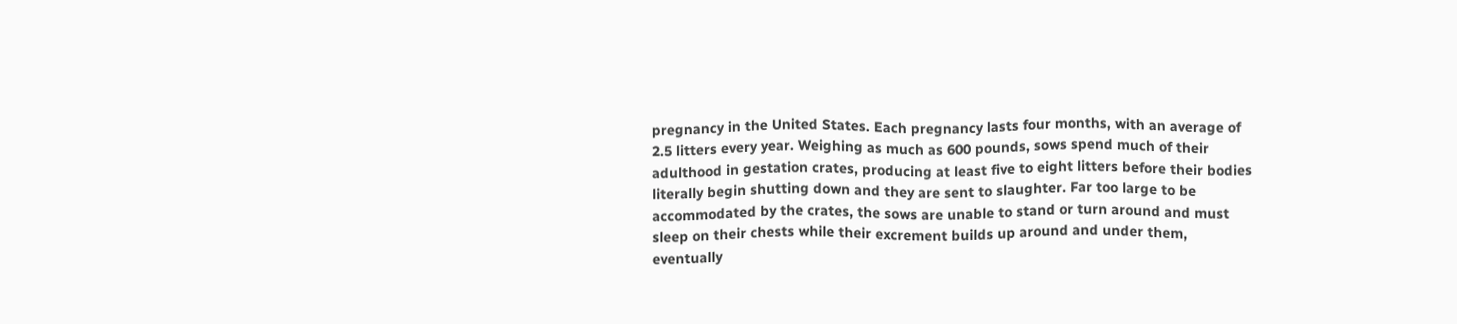pregnancy in the United States. Each pregnancy lasts four months, with an average of 2.5 litters every year. Weighing as much as 600 pounds, sows spend much of their adulthood in gestation crates, producing at least five to eight litters before their bodies literally begin shutting down and they are sent to slaughter. Far too large to be accommodated by the crates, the sows are unable to stand or turn around and must sleep on their chests while their excrement builds up around and under them, eventually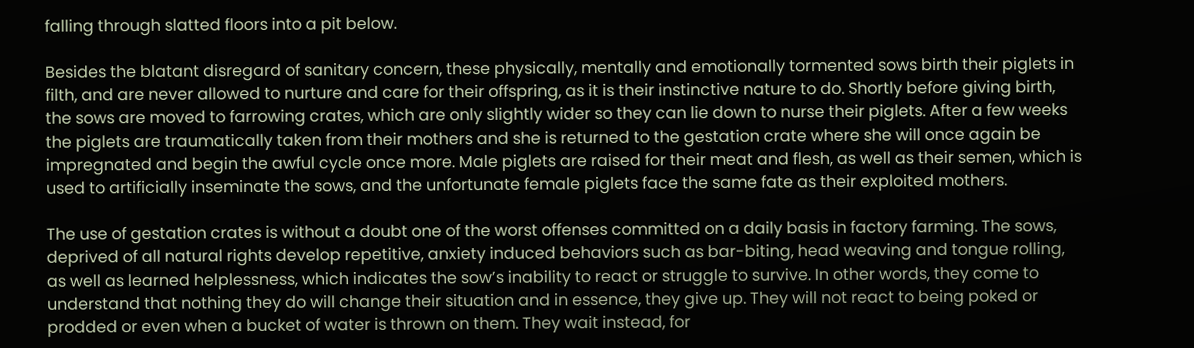falling through slatted floors into a pit below.

Besides the blatant disregard of sanitary concern, these physically, mentally and emotionally tormented sows birth their piglets in filth, and are never allowed to nurture and care for their offspring, as it is their instinctive nature to do. Shortly before giving birth, the sows are moved to farrowing crates, which are only slightly wider so they can lie down to nurse their piglets. After a few weeks the piglets are traumatically taken from their mothers and she is returned to the gestation crate where she will once again be impregnated and begin the awful cycle once more. Male piglets are raised for their meat and flesh, as well as their semen, which is used to artificially inseminate the sows, and the unfortunate female piglets face the same fate as their exploited mothers.

The use of gestation crates is without a doubt one of the worst offenses committed on a daily basis in factory farming. The sows, deprived of all natural rights develop repetitive, anxiety induced behaviors such as bar-biting, head weaving and tongue rolling, as well as learned helplessness, which indicates the sow’s inability to react or struggle to survive. In other words, they come to understand that nothing they do will change their situation and in essence, they give up. They will not react to being poked or prodded or even when a bucket of water is thrown on them. They wait instead, for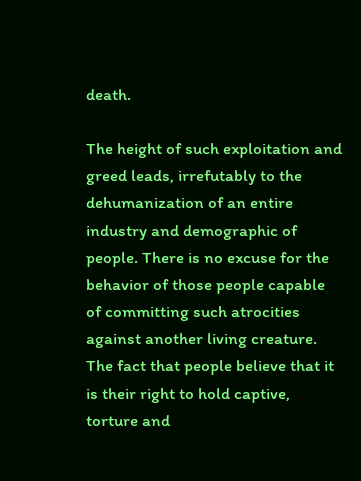death.

The height of such exploitation and greed leads, irrefutably to the dehumanization of an entire industry and demographic of people. There is no excuse for the behavior of those people capable of committing such atrocities against another living creature. The fact that people believe that it is their right to hold captive, torture and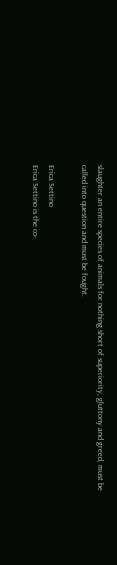slaughter an entire species of animals for nothing short of superiority, gluttony and greed, must be called into question and must be fought.

Erica Settino
Erica Settino is the co-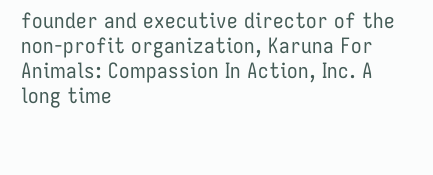founder and executive director of the non-profit organization, Karuna For Animals: Compassion In Action, Inc. A long time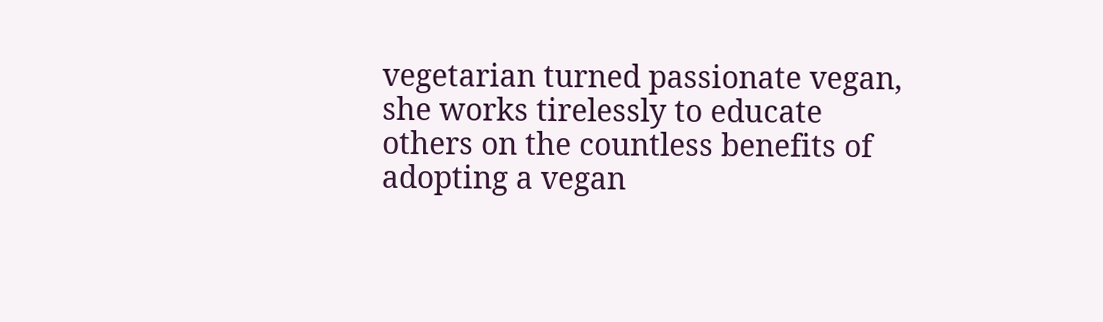vegetarian turned passionate vegan, she works tirelessly to educate others on the countless benefits of adopting a vegan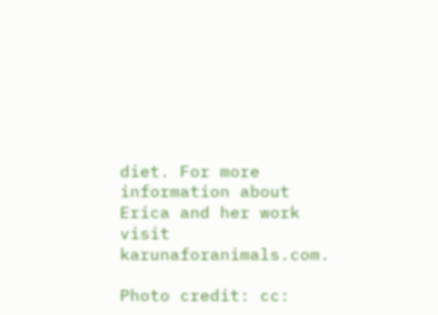diet. For more information about Erica and her work visit karunaforanimals.com.

Photo credit: cc: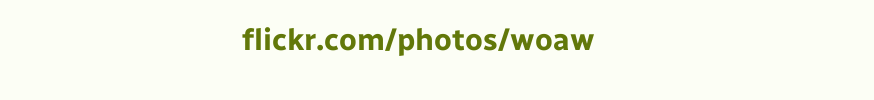flickr.com/photos/woaw